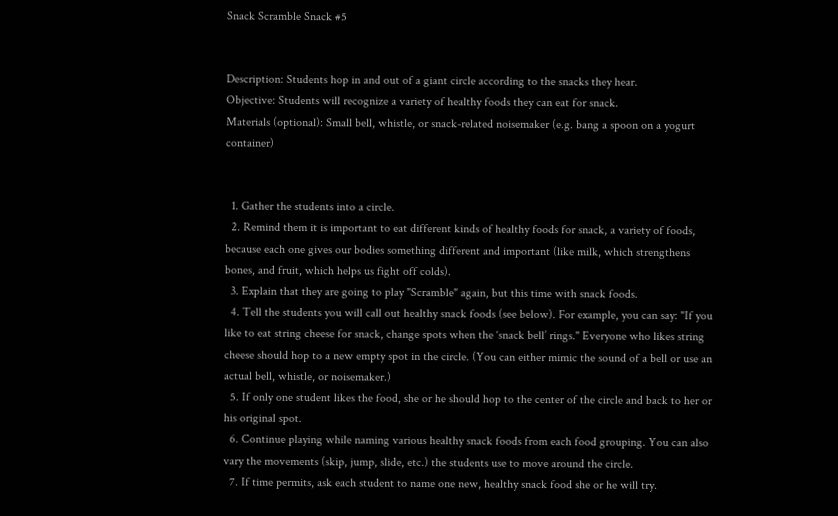Snack Scramble Snack #5


Description: Students hop in and out of a giant circle according to the snacks they hear.
Objective: Students will recognize a variety of healthy foods they can eat for snack.
Materials (optional): Small bell, whistle, or snack-related noisemaker (e.g. bang a spoon on a yogurt container)


  1. Gather the students into a circle.
  2. Remind them it is important to eat different kinds of healthy foods for snack, a variety of foods, because each one gives our bodies something different and important (like milk, which strengthens bones, and fruit, which helps us fight off colds).
  3. Explain that they are going to play "Scramble" again, but this time with snack foods.
  4. Tell the students you will call out healthy snack foods (see below). For example, you can say: "If you like to eat string cheese for snack, change spots when the ‘snack bell’ rings." Everyone who likes string cheese should hop to a new empty spot in the circle. (You can either mimic the sound of a bell or use an actual bell, whistle, or noisemaker.)
  5. If only one student likes the food, she or he should hop to the center of the circle and back to her or his original spot.
  6. Continue playing while naming various healthy snack foods from each food grouping. You can also vary the movements (skip, jump, slide, etc.) the students use to move around the circle.
  7. If time permits, ask each student to name one new, healthy snack food she or he will try.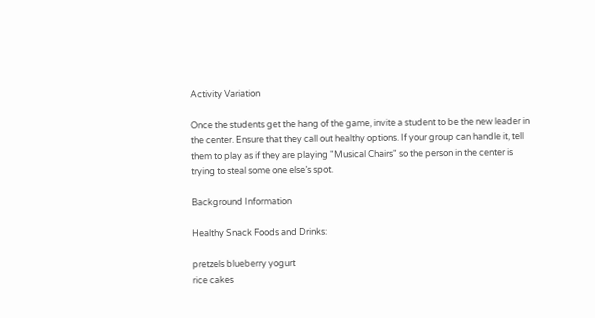Activity Variation

Once the students get the hang of the game, invite a student to be the new leader in the center. Ensure that they call out healthy options. If your group can handle it, tell them to play as if they are playing "Musical Chairs" so the person in the center is trying to steal some one else’s spot.

Background Information

Healthy Snack Foods and Drinks:

pretzels blueberry yogurt
rice cakes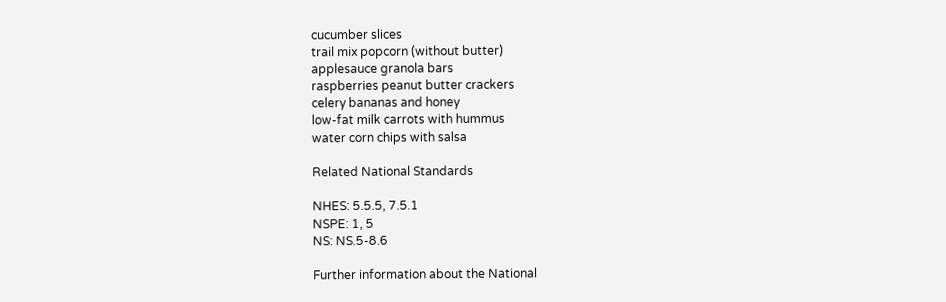cucumber slices
trail mix popcorn (without butter)
applesauce granola bars
raspberries peanut butter crackers
celery bananas and honey
low-fat milk carrots with hummus
water corn chips with salsa

Related National Standards

NHES: 5.5.5, 7.5.1
NSPE: 1, 5
NS: NS.5-8.6

Further information about the National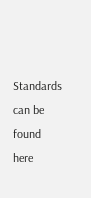Standards can be found here